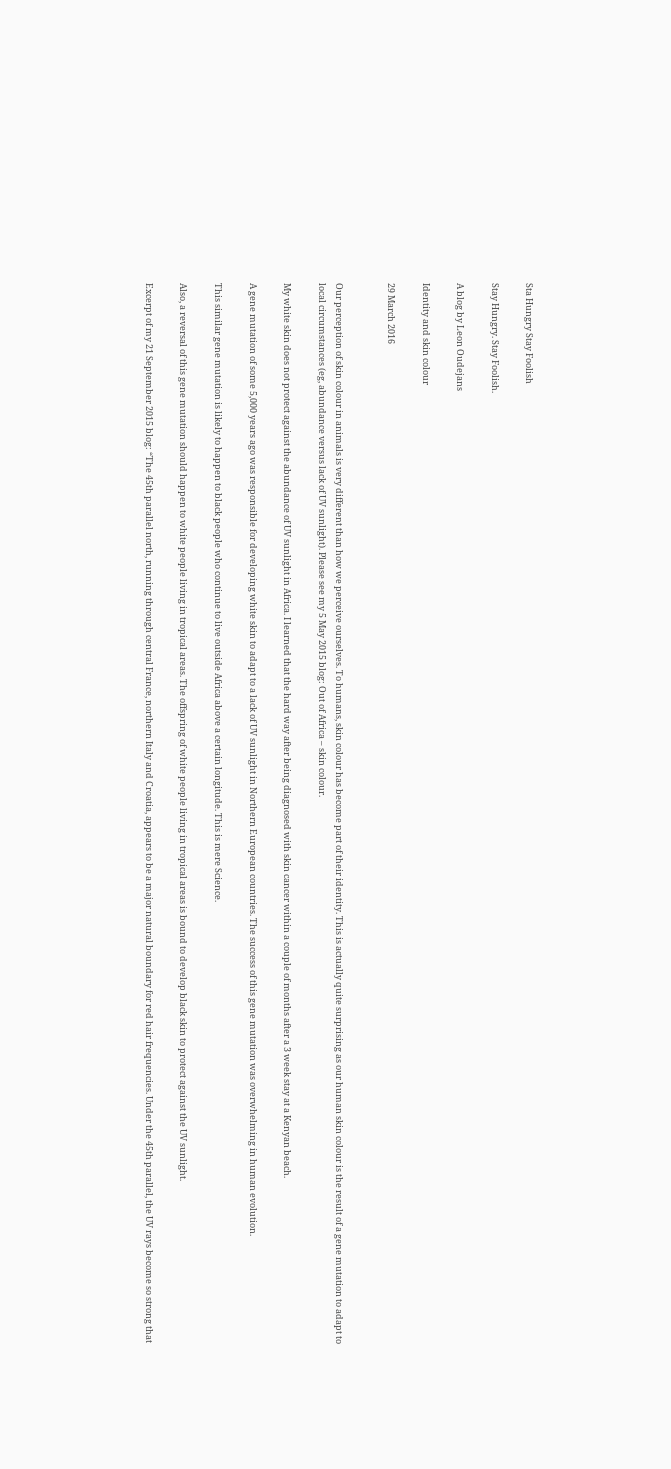Sta Hungry Stay Foolish

Stay Hungry. Stay Foolish.

A blog by Leon Oudejans

Identity and skin colour

29 March 2016


Our perception of skin colour in animals is very different than how we perceive ourselves. To humans, skin colour has become part of their identity. This is actually quite surprising as our human skin colour is the result of a gene mutation to adapt to local circumstances (eg, abundance versus lack of UV sunlight). Please see my 5 May 2015 blog: Out of Africa – skin colour.

My white skin does not protect against the abundance of UV sunlight in Africa. I learned that the hard way after being diagnosed with skin cancer within a couple of months after a 3 week stay at a Kenyan beach.

A gene mutation of some 5,000 years ago was responsible for developing white skin to adapt to a lack of UV sunlight in Northern European countries. The success of this gene mutation was overwhelming in human evolution.

This similar gene mutation is likely to happen to black people who continue to live outside Africa above a certain longitude. This is mere Science.

Also, a reversal of this gene mutation should happen to white people living in tropical areas. The offspring of white people living in tropical areas is bound to develop black skin to protect against the UV sunlight.

Excerpt of my 21 September 2015 blog: “The 45th parallel north, running through central France, northern Italy and Croatia, appears to be a major natural boundary for red hair frequencies. Under the 45th parallel, the UV rays become so strong that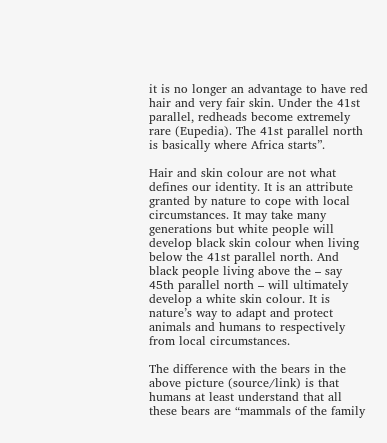it is no longer an advantage to have red hair and very fair skin. Under the 41st parallel, redheads become extremely rare (Eupedia). The 41st parallel north is basically where Africa starts”.

Hair and skin colour are not what defines our identity. It is an attribute granted by nature to cope with local circumstances. It may take many generations but white people will develop black skin colour when living below the 41st parallel north. And black people living above the – say 45th parallel north – will ultimately develop a white skin colour. It is nature’s way to adapt and protect animals and humans to respectively from local circumstances.

The difference with the bears in the above picture (source/link) is that humans at least understand that all these bears are “mammals of the family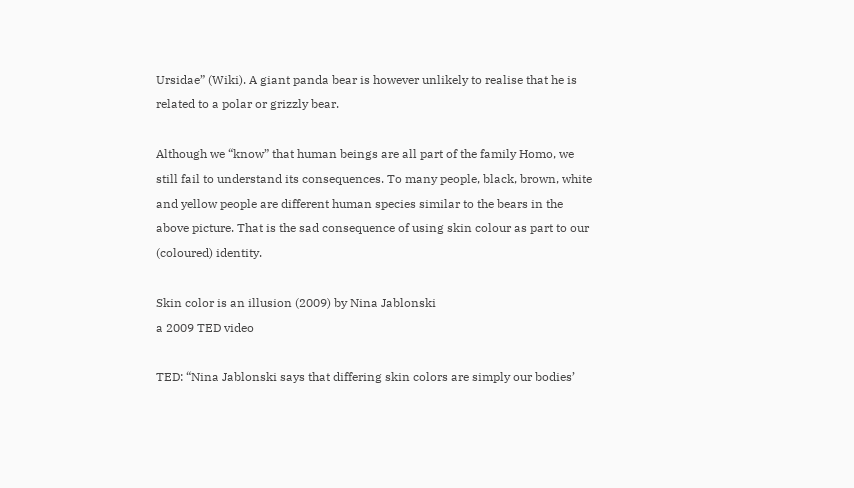Ursidae” (Wiki). A giant panda bear is however unlikely to realise that he is related to a polar or grizzly bear.

Although we “know” that human beings are all part of the family Homo, we still fail to understand its consequences. To many people, black, brown, white and yellow people are different human species similar to the bears in the above picture. That is the sad consequence of using skin colour as part to our (coloured) identity.

Skin color is an illusion (2009) by Nina Jablonski
a 2009 TED video

TED: “Nina Jablonski says that differing skin colors are simply our bodies’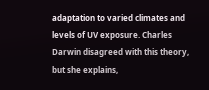adaptation to varied climates and levels of UV exposure. Charles Darwin disagreed with this theory, but she explains,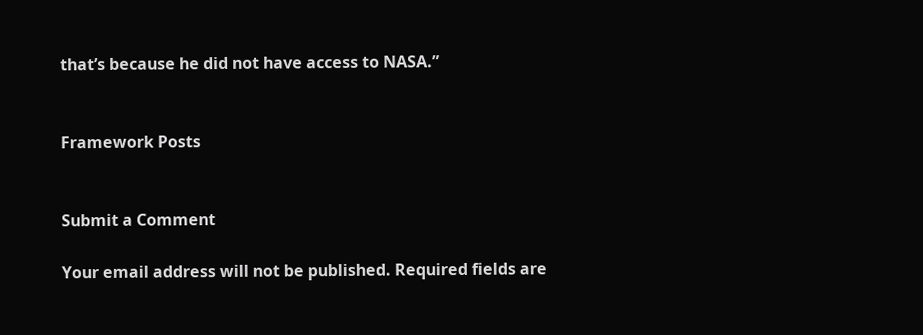that’s because he did not have access to NASA.”


Framework Posts


Submit a Comment

Your email address will not be published. Required fields are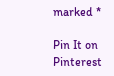marked *

Pin It on Pinterest